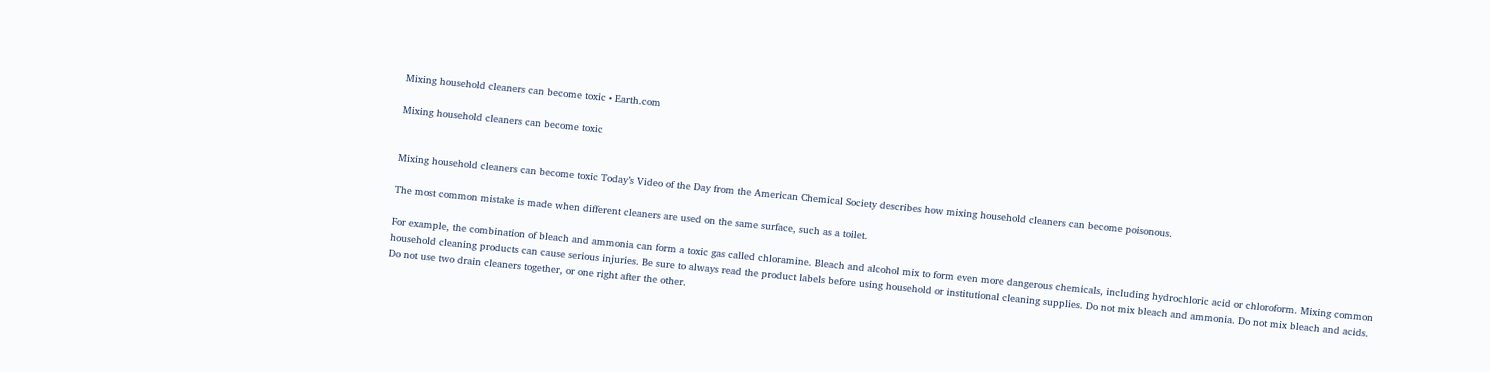Mixing household cleaners can become toxic • Earth.com

Mixing household cleaners can become toxic


Mixing household cleaners can become toxic Today’s Video of the Day from the American Chemical Society describes how mixing household cleaners can become poisonous.

The most common mistake is made when different cleaners are used on the same surface, such as a toilet.

For example, the combination of bleach and ammonia can form a toxic gas called chloramine. Bleach and alcohol mix to form even more dangerous chemicals, including hydrochloric acid or chloroform. Mixing common household cleaning products can cause serious injuries. Be sure to always read the product labels before using household or institutional cleaning supplies. Do not mix bleach and ammonia. Do not mix bleach and acids. Do not use two drain cleaners together, or one right after the other.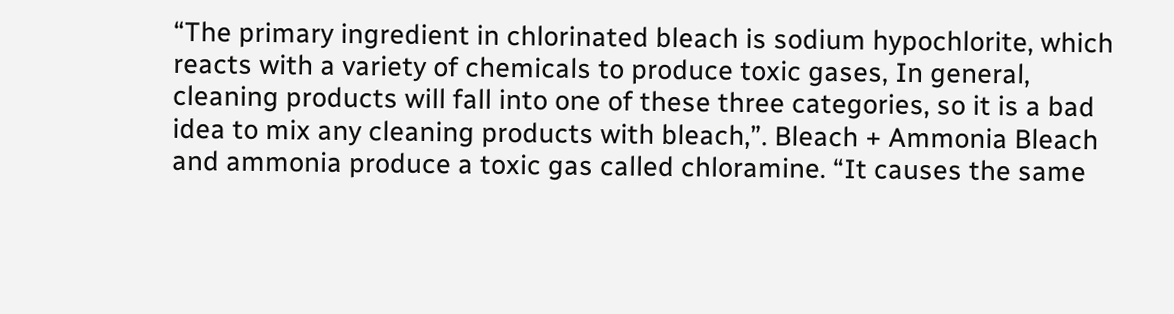“The primary ingredient in chlorinated bleach is sodium hypochlorite, which reacts with a variety of chemicals to produce toxic gases, In general, cleaning products will fall into one of these three categories, so it is a bad idea to mix any cleaning products with bleach,”. Bleach + Ammonia Bleach and ammonia produce a toxic gas called chloramine. “It causes the same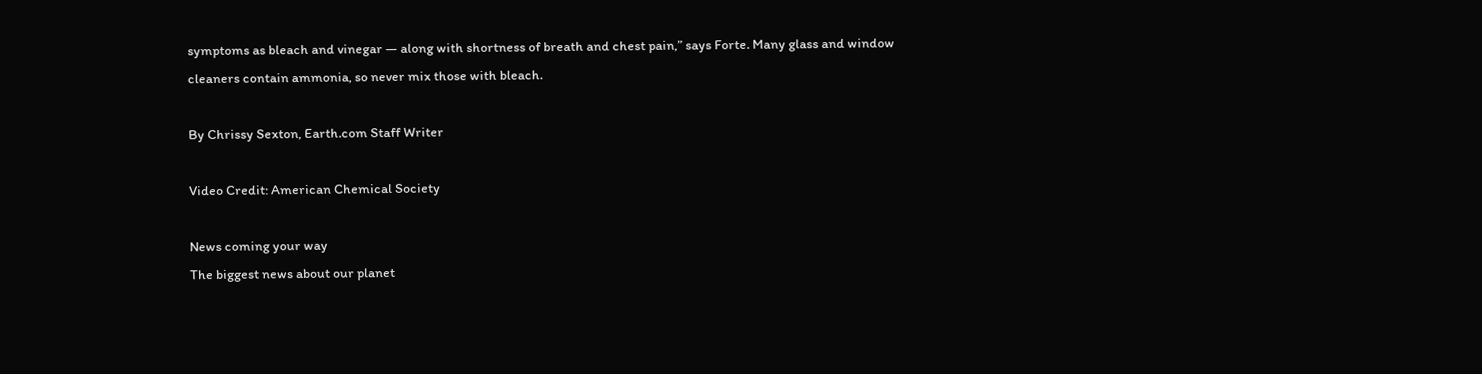symptoms as bleach and vinegar — along with shortness of breath and chest pain,” says Forte. Many glass and window cleaners contain ammonia, so never mix those with bleach.

By Chrissy Sexton, Earth.com Staff Writer

Video Credit: American Chemical Society

News coming your way
The biggest news about our planet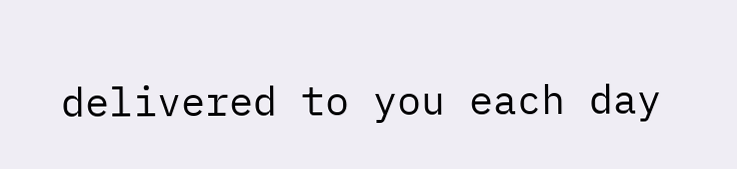delivered to you each day